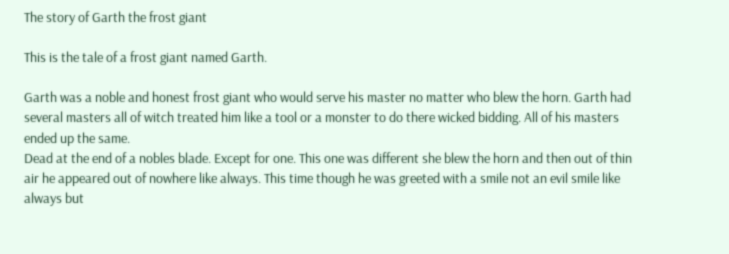The story of Garth the frost giant

This is the tale of a frost giant named Garth.

Garth was a noble and honest frost giant who would serve his master no matter who blew the horn. Garth had several masters all of witch treated him like a tool or a monster to do there wicked bidding. All of his masters ended up the same.
Dead at the end of a nobles blade. Except for one. This one was different she blew the horn and then out of thin air he appeared out of nowhere like always. This time though he was greeted with a smile not an evil smile like always but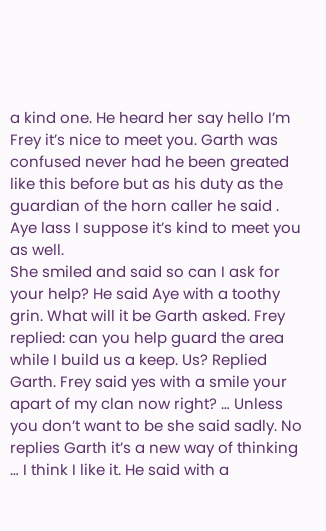a kind one. He heard her say hello I’m Frey it’s nice to meet you. Garth was confused never had he been greated like this before but as his duty as the guardian of the horn caller he said . Aye lass I suppose it’s kind to meet you as well.
She smiled and said so can I ask for your help? He said Aye with a toothy grin. What will it be Garth asked. Frey replied: can you help guard the area while I build us a keep. Us? Replied Garth. Frey said yes with a smile your apart of my clan now right? … Unless you don’t want to be she said sadly. No replies Garth it’s a new way of thinking … I think I like it. He said with a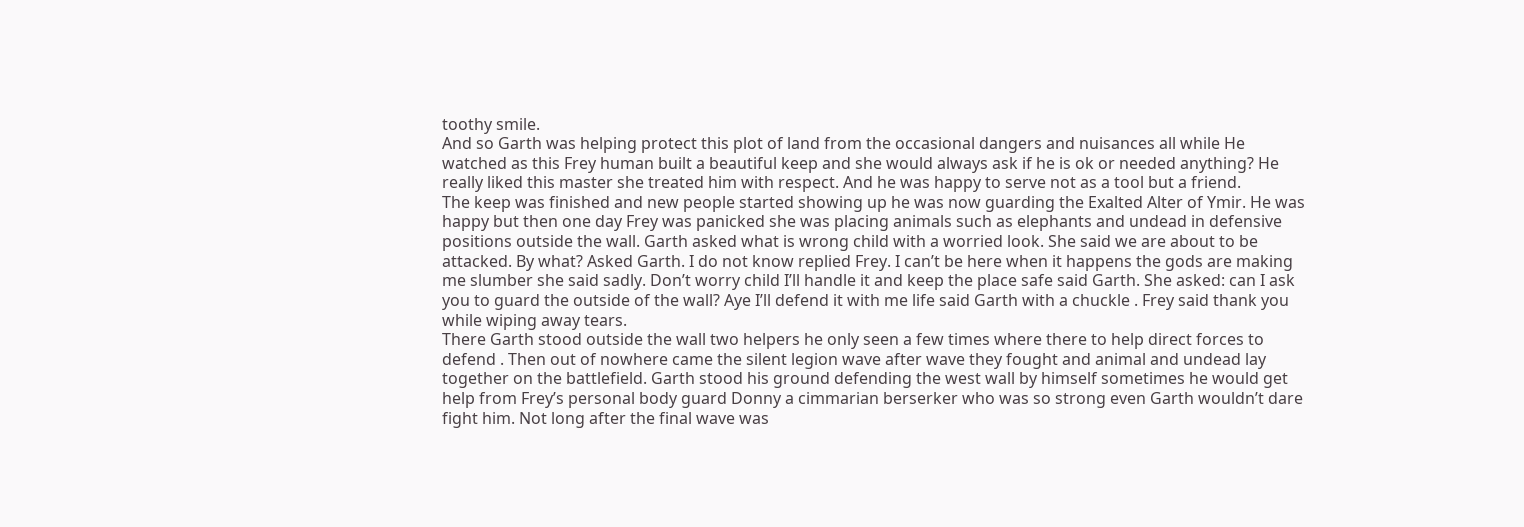toothy smile.
And so Garth was helping protect this plot of land from the occasional dangers and nuisances all while He watched as this Frey human built a beautiful keep and she would always ask if he is ok or needed anything? He really liked this master she treated him with respect. And he was happy to serve not as a tool but a friend.
The keep was finished and new people started showing up he was now guarding the Exalted Alter of Ymir. He was happy but then one day Frey was panicked she was placing animals such as elephants and undead in defensive positions outside the wall. Garth asked what is wrong child with a worried look. She said we are about to be attacked. By what? Asked Garth. I do not know replied Frey. I can’t be here when it happens the gods are making me slumber she said sadly. Don’t worry child I’ll handle it and keep the place safe said Garth. She asked: can I ask you to guard the outside of the wall? Aye I’ll defend it with me life said Garth with a chuckle . Frey said thank you while wiping away tears.
There Garth stood outside the wall two helpers he only seen a few times where there to help direct forces to defend . Then out of nowhere came the silent legion wave after wave they fought and animal and undead lay together on the battlefield. Garth stood his ground defending the west wall by himself sometimes he would get help from Frey’s personal body guard Donny a cimmarian berserker who was so strong even Garth wouldn’t dare fight him. Not long after the final wave was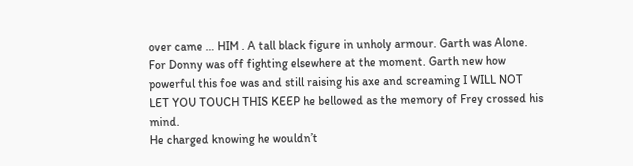over came … HIM . A tall black figure in unholy armour. Garth was Alone. For Donny was off fighting elsewhere at the moment. Garth new how powerful this foe was and still raising his axe and screaming I WILL NOT LET YOU TOUCH THIS KEEP he bellowed as the memory of Frey crossed his mind.
He charged knowing he wouldn’t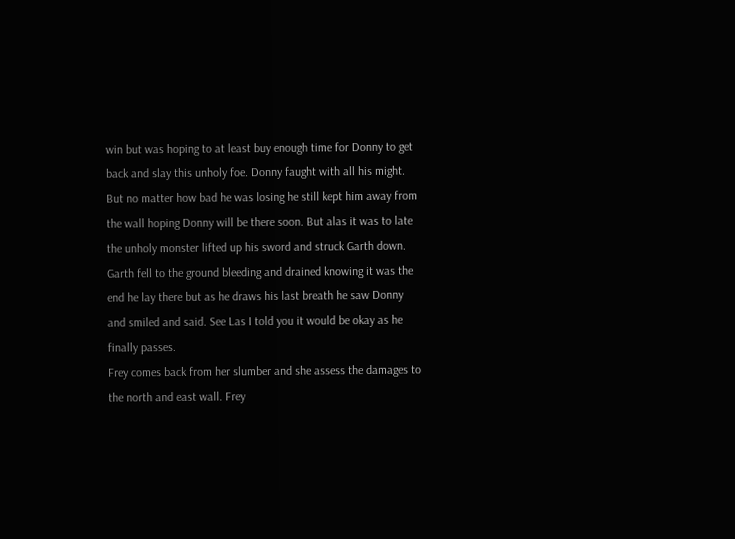win but was hoping to at least buy enough time for Donny to get back and slay this unholy foe. Donny faught with all his might. But no matter how bad he was losing he still kept him away from the wall hoping Donny will be there soon. But alas it was to late the unholy monster lifted up his sword and struck Garth down. Garth fell to the ground bleeding and drained knowing it was the end he lay there but as he draws his last breath he saw Donny and smiled and said. See Las I told you it would be okay as he finally passes.
Frey comes back from her slumber and she assess the damages to the north and east wall. Frey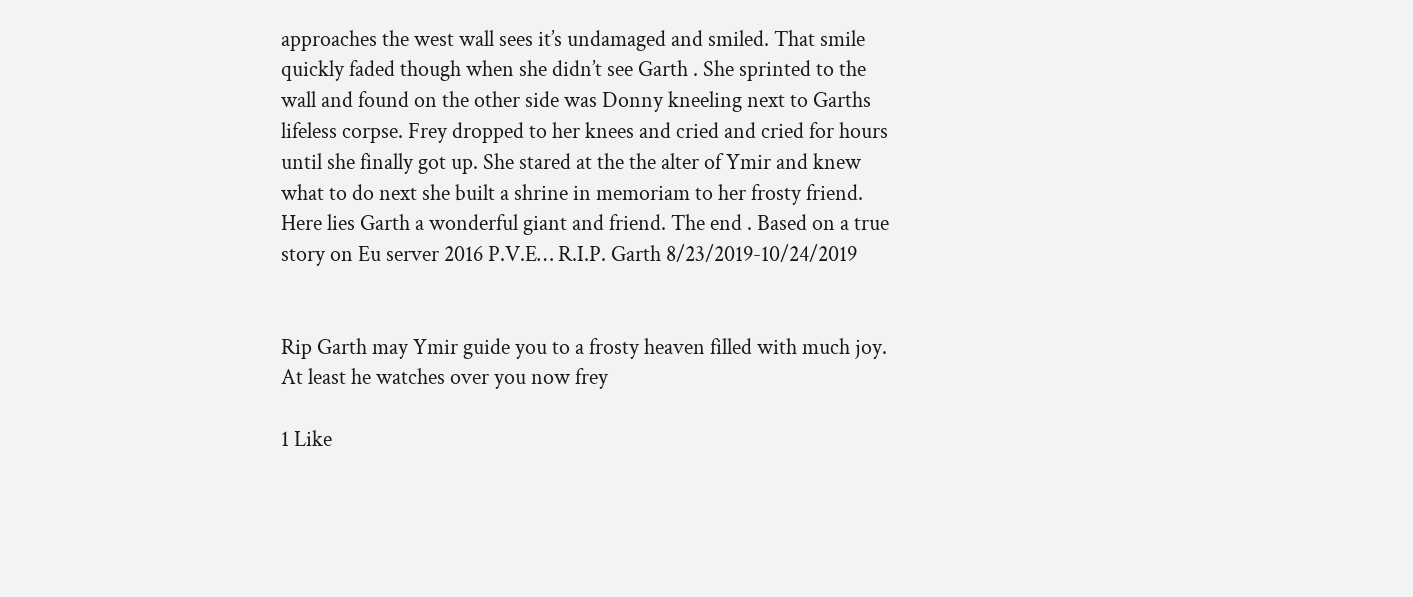approaches the west wall sees it’s undamaged and smiled. That smile quickly faded though when she didn’t see Garth . She sprinted to the wall and found on the other side was Donny kneeling next to Garths lifeless corpse. Frey dropped to her knees and cried and cried for hours until she finally got up. She stared at the the alter of Ymir and knew what to do next she built a shrine in memoriam to her frosty friend. Here lies Garth a wonderful giant and friend. The end . Based on a true story on Eu server 2016 P.V.E… R.I.P. Garth 8/23/2019-10/24/2019


Rip Garth may Ymir guide you to a frosty heaven filled with much joy. At least he watches over you now frey

1 Like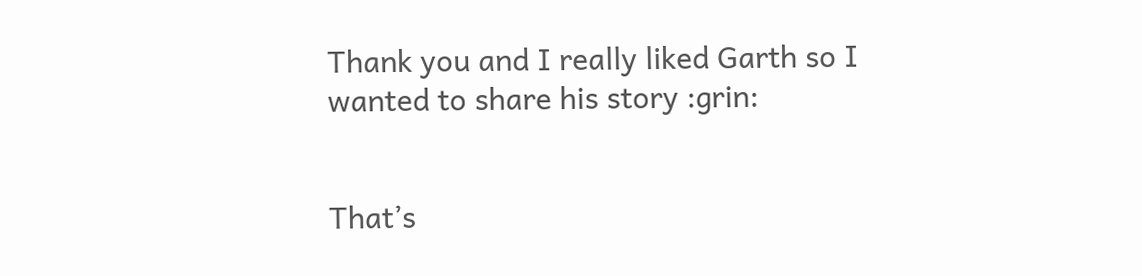Thank you and I really liked Garth so I wanted to share his story :grin:


That’s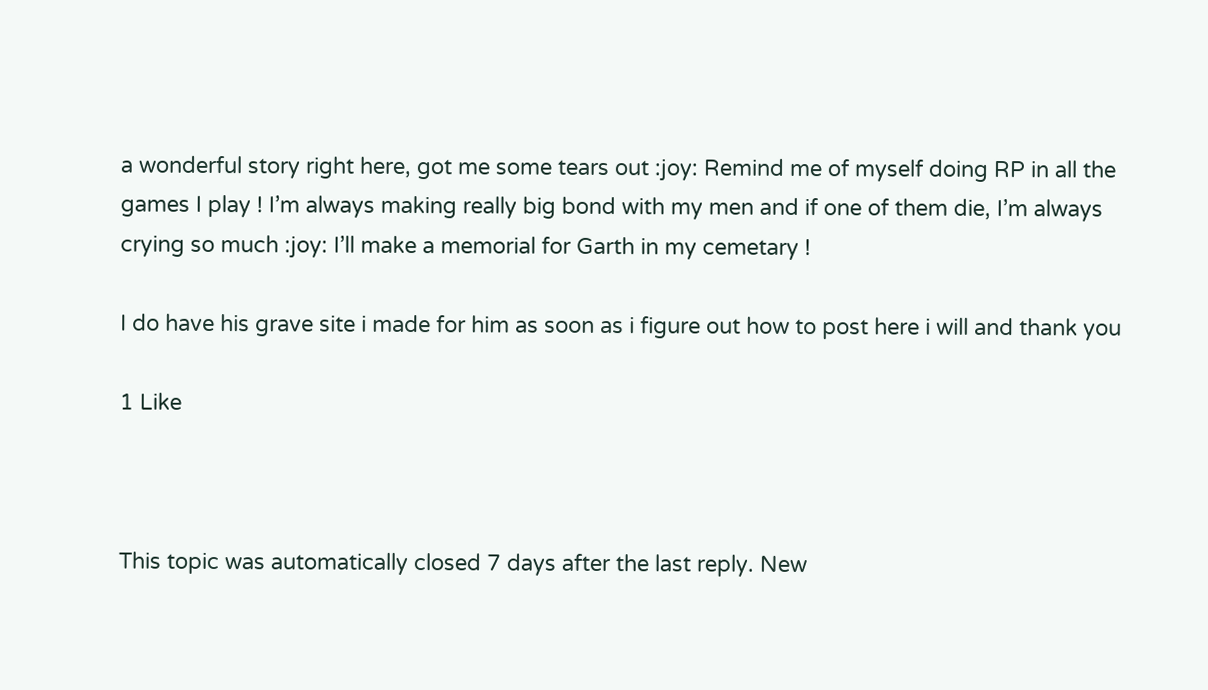a wonderful story right here, got me some tears out :joy: Remind me of myself doing RP in all the games I play ! I’m always making really big bond with my men and if one of them die, I’m always crying so much :joy: I’ll make a memorial for Garth in my cemetary !

I do have his grave site i made for him as soon as i figure out how to post here i will and thank you

1 Like



This topic was automatically closed 7 days after the last reply. New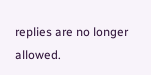replies are no longer allowed.